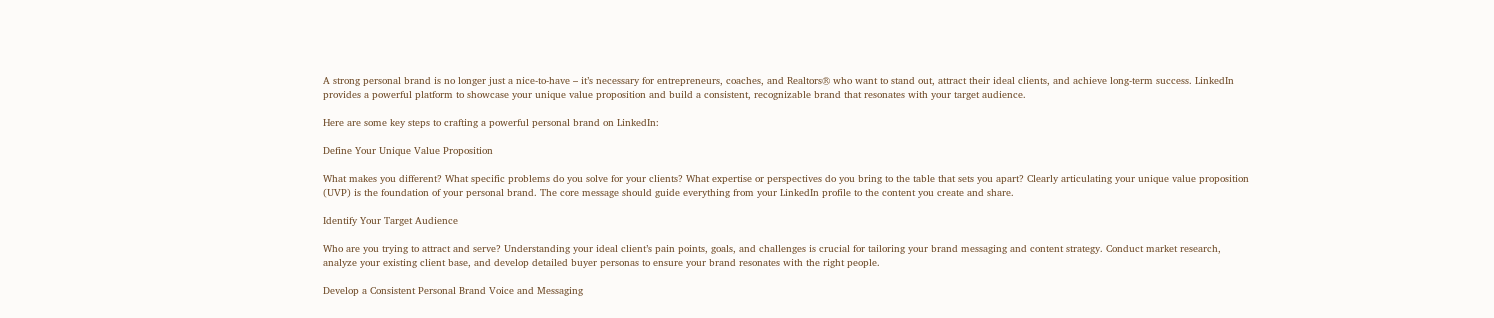A strong personal brand is no longer just a nice-to-have – it’s necessary for entrepreneurs, coaches, and Realtors® who want to stand out, attract their ideal clients, and achieve long-term success. LinkedIn provides a powerful platform to showcase your unique value proposition and build a consistent, recognizable brand that resonates with your target audience.

Here are some key steps to crafting a powerful personal brand on LinkedIn:

Define Your Unique Value Proposition

What makes you different? What specific problems do you solve for your clients? What expertise or perspectives do you bring to the table that sets you apart? Clearly articulating your unique value proposition (UVP) is the foundation of your personal brand. The core message should guide everything from your LinkedIn profile to the content you create and share.

Identify Your Target Audience

Who are you trying to attract and serve? Understanding your ideal client’s pain points, goals, and challenges is crucial for tailoring your brand messaging and content strategy. Conduct market research, analyze your existing client base, and develop detailed buyer personas to ensure your brand resonates with the right people.

Develop a Consistent Personal Brand Voice and Messaging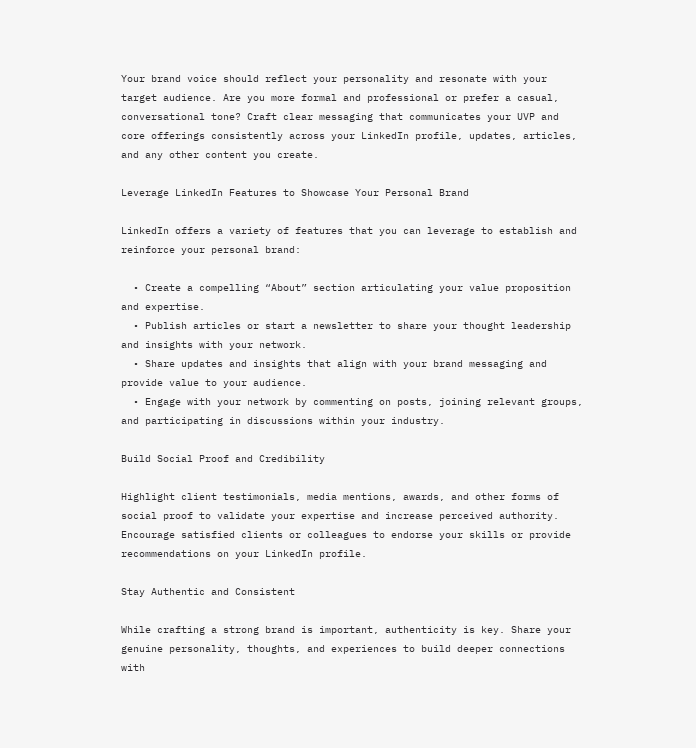Your brand voice should reflect your personality and resonate with your target audience. Are you more formal and professional or prefer a casual, conversational tone? Craft clear messaging that communicates your UVP and core offerings consistently across your LinkedIn profile, updates, articles, and any other content you create.

Leverage LinkedIn Features to Showcase Your Personal Brand

LinkedIn offers a variety of features that you can leverage to establish and reinforce your personal brand:

  • Create a compelling “About” section articulating your value proposition and expertise.
  • Publish articles or start a newsletter to share your thought leadership and insights with your network.
  • Share updates and insights that align with your brand messaging and provide value to your audience.
  • Engage with your network by commenting on posts, joining relevant groups, and participating in discussions within your industry.

Build Social Proof and Credibility

Highlight client testimonials, media mentions, awards, and other forms of social proof to validate your expertise and increase perceived authority. Encourage satisfied clients or colleagues to endorse your skills or provide recommendations on your LinkedIn profile.

Stay Authentic and Consistent

While crafting a strong brand is important, authenticity is key. Share your genuine personality, thoughts, and experiences to build deeper connections with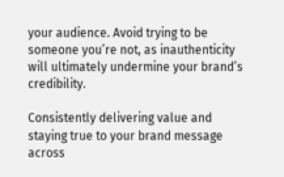your audience. Avoid trying to be someone you’re not, as inauthenticity will ultimately undermine your brand’s credibility.

Consistently delivering value and staying true to your brand message across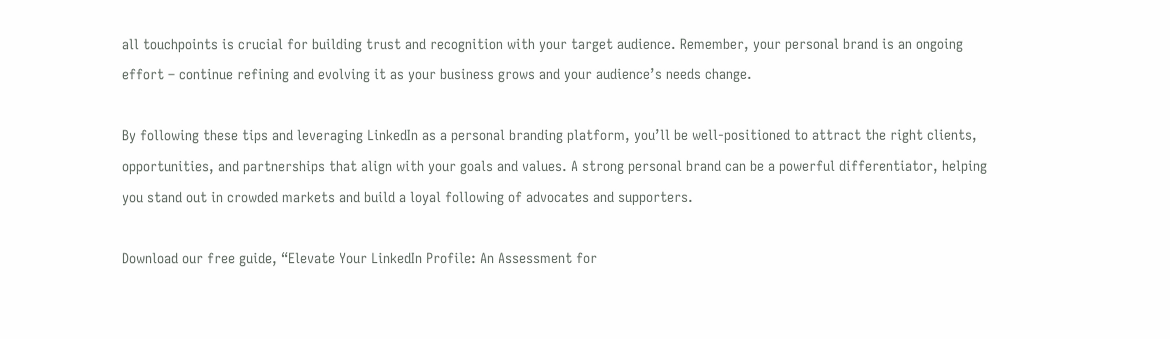all touchpoints is crucial for building trust and recognition with your target audience. Remember, your personal brand is an ongoing effort – continue refining and evolving it as your business grows and your audience’s needs change.

By following these tips and leveraging LinkedIn as a personal branding platform, you’ll be well-positioned to attract the right clients, opportunities, and partnerships that align with your goals and values. A strong personal brand can be a powerful differentiator, helping you stand out in crowded markets and build a loyal following of advocates and supporters.

Download our free guide, “Elevate Your LinkedIn Profile: An Assessment for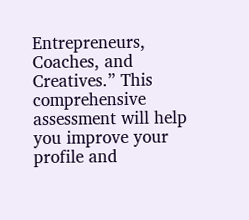Entrepreneurs, Coaches, and Creatives.” This comprehensive assessment will help you improve your profile and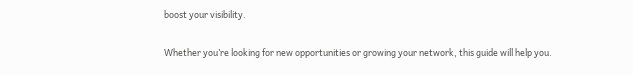boost your visibility.

Whether you’re looking for new opportunities or growing your network, this guide will help you.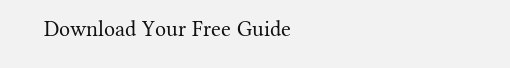Download Your Free Guide